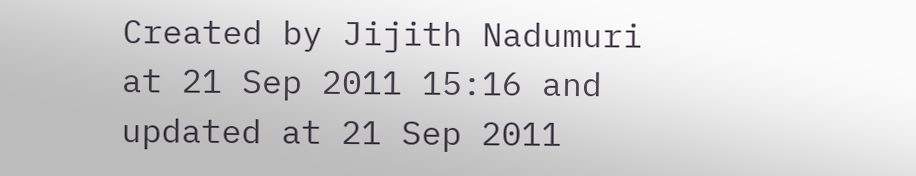Created by Jijith Nadumuri at 21 Sep 2011 15:16 and updated at 21 Sep 2011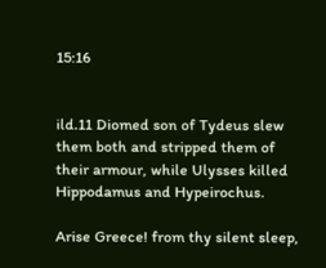15:16


ild.11 Diomed son of Tydeus slew them both and stripped them of their armour, while Ulysses killed Hippodamus and Hypeirochus.

Arise Greece! from thy silent sleep,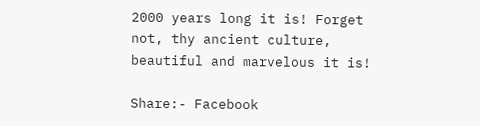2000 years long it is! Forget not, thy ancient culture, beautiful and marvelous it is!

Share:- Facebook